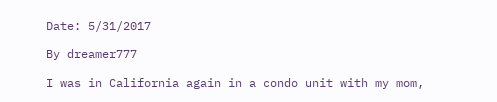Date: 5/31/2017

By dreamer777

I was in California again in a condo unit with my mom,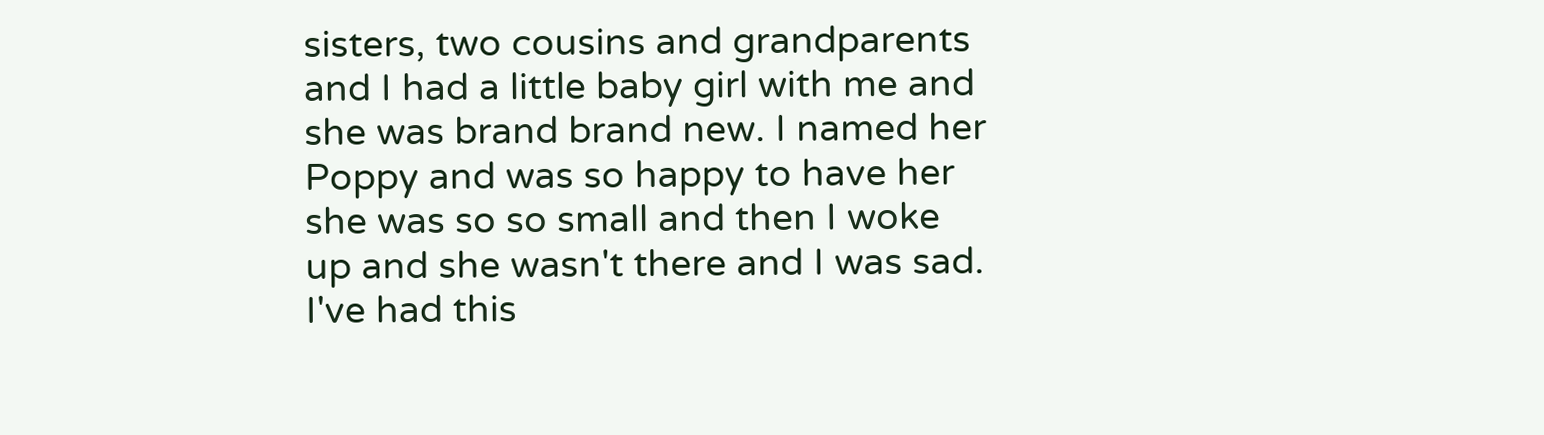sisters, two cousins and grandparents and I had a little baby girl with me and she was brand brand new. I named her Poppy and was so happy to have her she was so so small and then I woke up and she wasn't there and I was sad. I've had this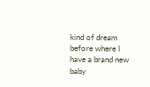kind of dream before where I have a brand new baby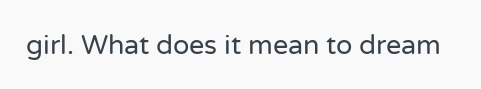girl. What does it mean to dream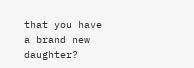that you have a brand new daughter?